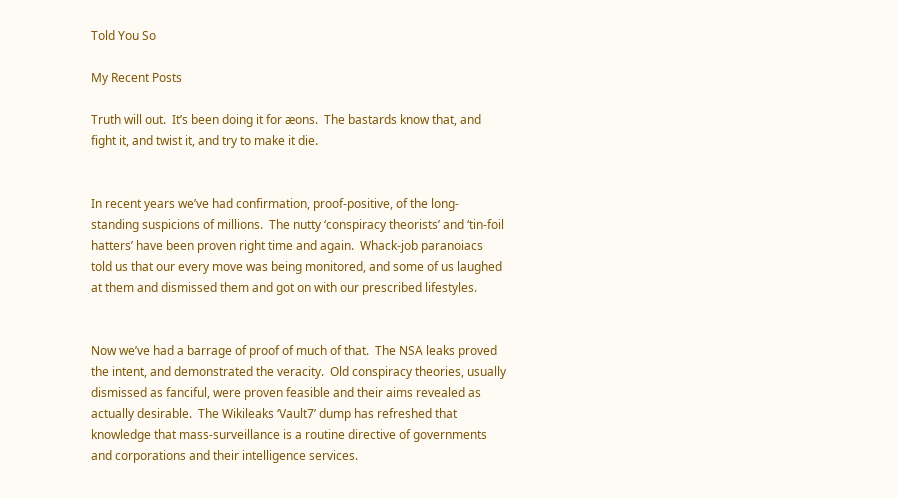Told You So

My Recent Posts

Truth will out.  It’s been doing it for æons.  The bastards know that, and fight it, and twist it, and try to make it die.


In recent years we’ve had confirmation, proof-positive, of the long-standing suspicions of millions.  The nutty ‘conspiracy theorists’ and ‘tin-foil hatters’ have been proven right time and again.  Whack-job paranoiacs told us that our every move was being monitored, and some of us laughed at them and dismissed them and got on with our prescribed lifestyles.


Now we’ve had a barrage of proof of much of that.  The NSA leaks proved the intent, and demonstrated the veracity.  Old conspiracy theories, usually dismissed as fanciful, were proven feasible and their aims revealed as actually desirable.  The Wikileaks ‘Vault7’ dump has refreshed that knowledge that mass-surveillance is a routine directive of governments and corporations and their intelligence services.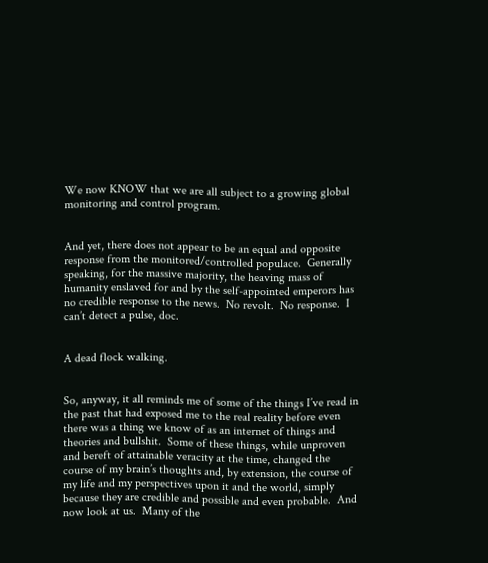We now KNOW that we are all subject to a growing global monitoring and control program.


And yet, there does not appear to be an equal and opposite response from the monitored/controlled populace.  Generally speaking, for the massive majority, the heaving mass of humanity enslaved for and by the self-appointed emperors has no credible response to the news.  No revolt.  No response.  I can’t detect a pulse, doc.


A dead flock walking.


So, anyway, it all reminds me of some of the things I’ve read in the past that had exposed me to the real reality before even there was a thing we know of as an internet of things and theories and bullshit.  Some of these things, while unproven and bereft of attainable veracity at the time, changed the course of my brain’s thoughts and, by extension, the course of my life and my perspectives upon it and the world, simply because they are credible and possible and even probable.  And now look at us.  Many of the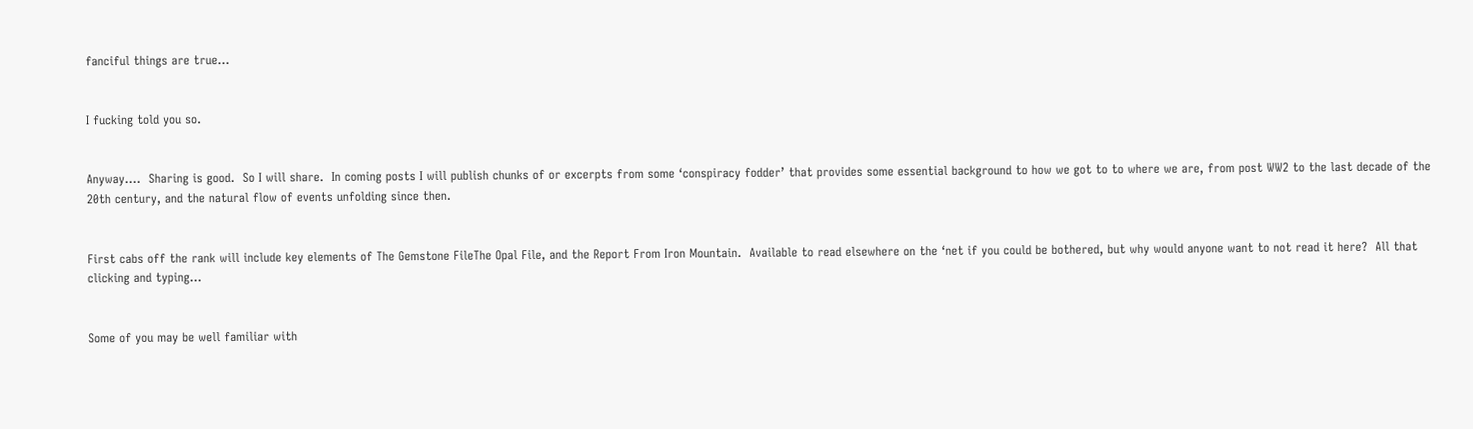fanciful things are true…


I fucking told you so.


Anyway….  Sharing is good.  So I will share.  In coming posts I will publish chunks of or excerpts from some ‘conspiracy fodder’ that provides some essential background to how we got to to where we are, from post WW2 to the last decade of the 20th century, and the natural flow of events unfolding since then.


First cabs off the rank will include key elements of The Gemstone FileThe Opal File, and the Report From Iron Mountain.  Available to read elsewhere on the ‘net if you could be bothered, but why would anyone want to not read it here?  All that clicking and typing…


Some of you may be well familiar with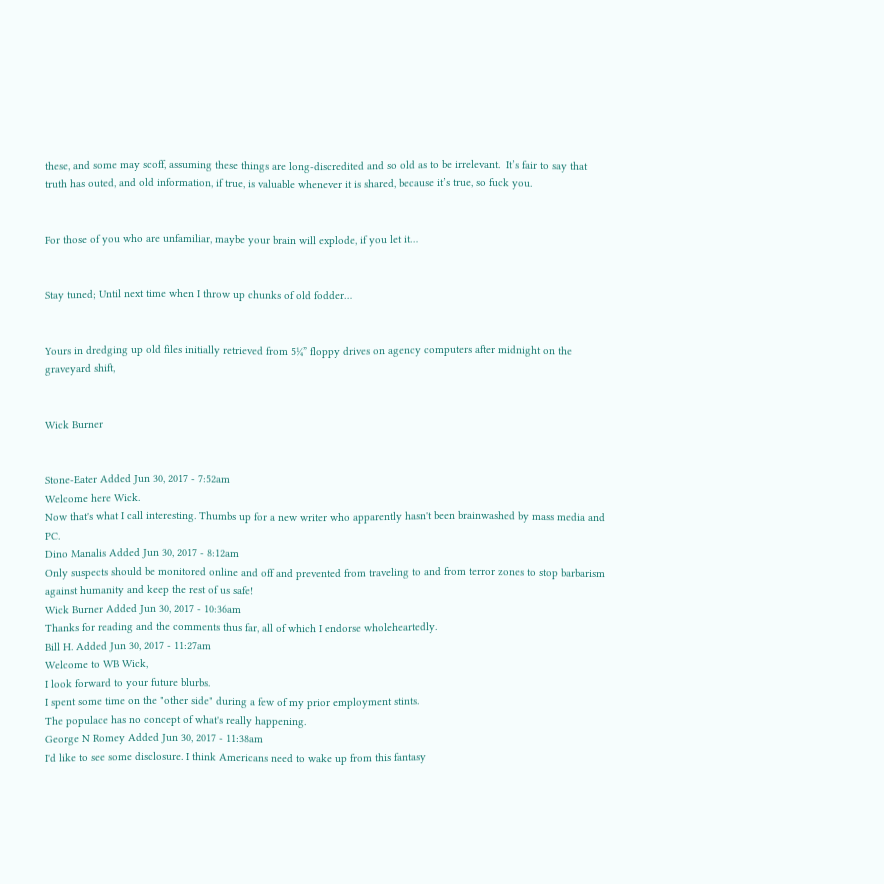these, and some may scoff, assuming these things are long-discredited and so old as to be irrelevant.  It’s fair to say that truth has outed, and old information, if true, is valuable whenever it is shared, because it’s true, so fuck you.


For those of you who are unfamiliar, maybe your brain will explode, if you let it…


Stay tuned; Until next time when I throw up chunks of old fodder…


Yours in dredging up old files initially retrieved from 5¼” floppy drives on agency computers after midnight on the graveyard shift,


Wick Burner


Stone-Eater Added Jun 30, 2017 - 7:52am
Welcome here Wick.
Now that's what I call interesting. Thumbs up for a new writer who apparently hasn't been brainwashed by mass media and PC.
Dino Manalis Added Jun 30, 2017 - 8:12am
Only suspects should be monitored online and off and prevented from traveling to and from terror zones to stop barbarism against humanity and keep the rest of us safe!
Wick Burner Added Jun 30, 2017 - 10:36am
Thanks for reading and the comments thus far, all of which I endorse wholeheartedly.
Bill H. Added Jun 30, 2017 - 11:27am
Welcome to WB Wick,
I look forward to your future blurbs.
I spent some time on the "other side" during a few of my prior employment stints.
The populace has no concept of what's really happening.
George N Romey Added Jun 30, 2017 - 11:38am
I'd like to see some disclosure. I think Americans need to wake up from this fantasy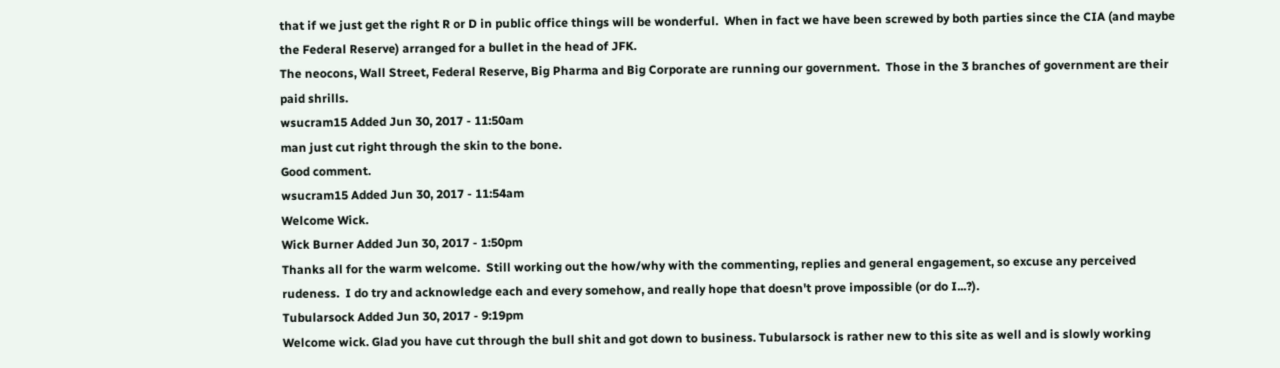that if we just get the right R or D in public office things will be wonderful.  When in fact we have been screwed by both parties since the CIA (and maybe the Federal Reserve) arranged for a bullet in the head of JFK.
The neocons, Wall Street, Federal Reserve, Big Pharma and Big Corporate are running our government.  Those in the 3 branches of government are their paid shrills.
wsucram15 Added Jun 30, 2017 - 11:50am
man just cut right through the skin to the bone.
Good comment.
wsucram15 Added Jun 30, 2017 - 11:54am
Welcome Wick.
Wick Burner Added Jun 30, 2017 - 1:50pm
Thanks all for the warm welcome.  Still working out the how/why with the commenting, replies and general engagement, so excuse any perceived rudeness.  I do try and acknowledge each and every somehow, and really hope that doesn't prove impossible (or do I...?).
Tubularsock Added Jun 30, 2017 - 9:19pm
Welcome wick. Glad you have cut through the bull shit and got down to business. Tubularsock is rather new to this site as well and is slowly working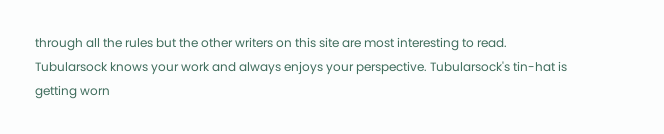through all the rules but the other writers on this site are most interesting to read.
Tubularsock knows your work and always enjoys your perspective. Tubularsock's tin-hat is getting worn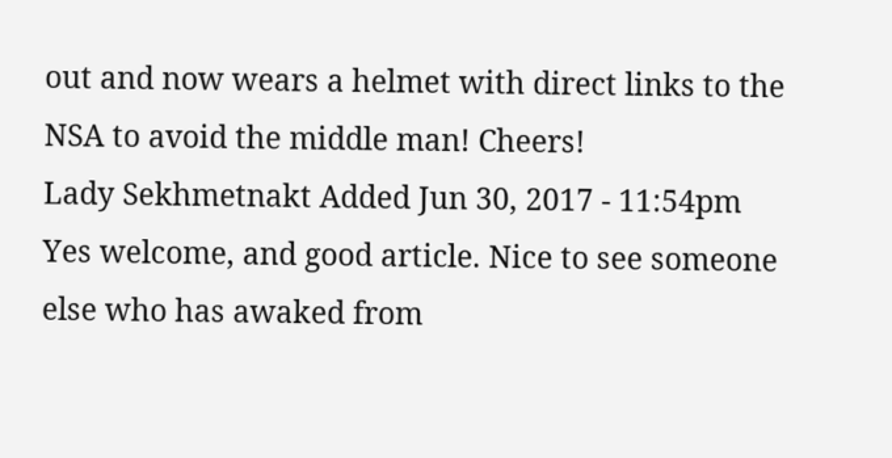out and now wears a helmet with direct links to the NSA to avoid the middle man! Cheers!
Lady Sekhmetnakt Added Jun 30, 2017 - 11:54pm
Yes welcome, and good article. Nice to see someone else who has awaked from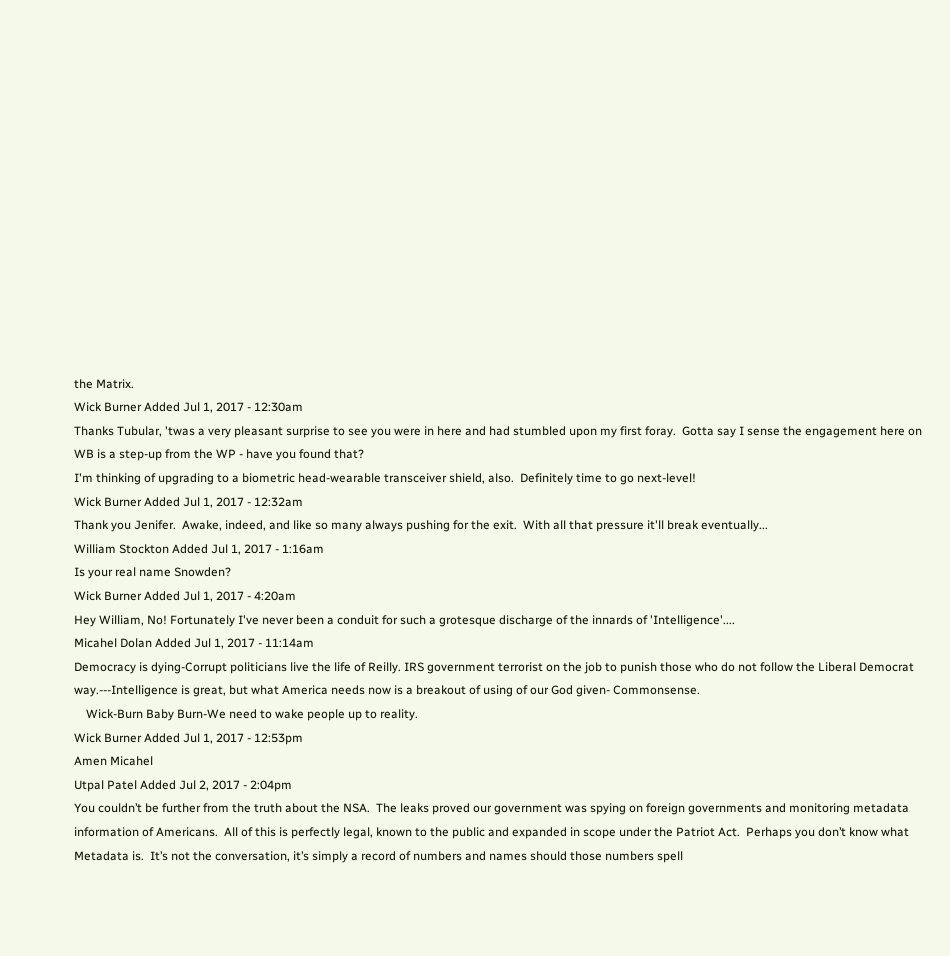the Matrix.
Wick Burner Added Jul 1, 2017 - 12:30am
Thanks Tubular, 'twas a very pleasant surprise to see you were in here and had stumbled upon my first foray.  Gotta say I sense the engagement here on WB is a step-up from the WP - have you found that?
I'm thinking of upgrading to a biometric head-wearable transceiver shield, also.  Definitely time to go next-level!
Wick Burner Added Jul 1, 2017 - 12:32am
Thank you Jenifer.  Awake, indeed, and like so many always pushing for the exit.  With all that pressure it'll break eventually...
William Stockton Added Jul 1, 2017 - 1:16am
Is your real name Snowden?
Wick Burner Added Jul 1, 2017 - 4:20am
Hey William, No! Fortunately I've never been a conduit for such a grotesque discharge of the innards of 'Intelligence'....
Micahel Dolan Added Jul 1, 2017 - 11:14am
Democracy is dying-Corrupt politicians live the life of Reilly. IRS government terrorist on the job to punish those who do not follow the Liberal Democrat way.---Intelligence is great, but what America needs now is a breakout of using of our God given- Commonsense.
    Wick-Burn Baby Burn-We need to wake people up to reality.
Wick Burner Added Jul 1, 2017 - 12:53pm
Amen Micahel
Utpal Patel Added Jul 2, 2017 - 2:04pm
You couldn’t be further from the truth about the NSA.  The leaks proved our government was spying on foreign governments and monitoring metadata information of Americans.  All of this is perfectly legal, known to the public and expanded in scope under the Patriot Act.  Perhaps you don’t know what Metadata is.  It’s not the conversation, it’s simply a record of numbers and names should those numbers spell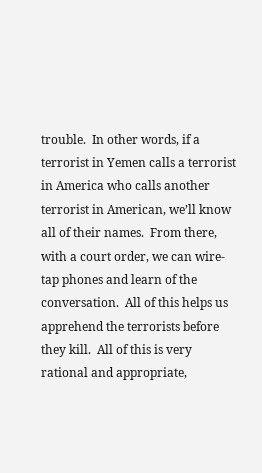trouble.  In other words, if a terrorist in Yemen calls a terrorist in America who calls another terrorist in American, we’ll know all of their names.  From there, with a court order, we can wire-tap phones and learn of the conversation.  All of this helps us apprehend the terrorists before they kill.  All of this is very rational and appropriate,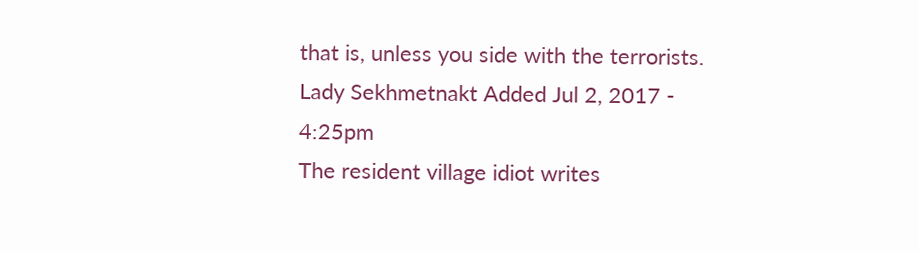that is, unless you side with the terrorists.
Lady Sekhmetnakt Added Jul 2, 2017 - 4:25pm
The resident village idiot writes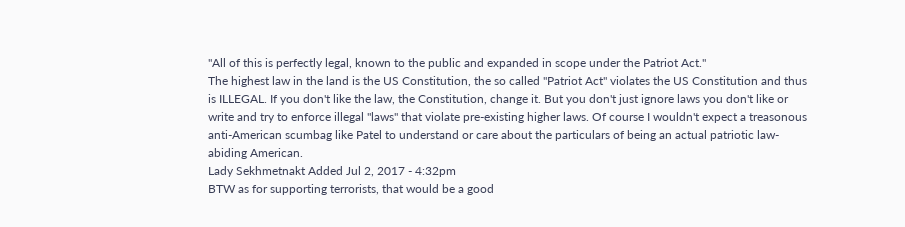"All of this is perfectly legal, known to the public and expanded in scope under the Patriot Act."
The highest law in the land is the US Constitution, the so called "Patriot Act" violates the US Constitution and thus is ILLEGAL. If you don't like the law, the Constitution, change it. But you don't just ignore laws you don't like or write and try to enforce illegal "laws" that violate pre-existing higher laws. Of course I wouldn't expect a treasonous anti-American scumbag like Patel to understand or care about the particulars of being an actual patriotic law-abiding American.
Lady Sekhmetnakt Added Jul 2, 2017 - 4:32pm
BTW as for supporting terrorists, that would be a good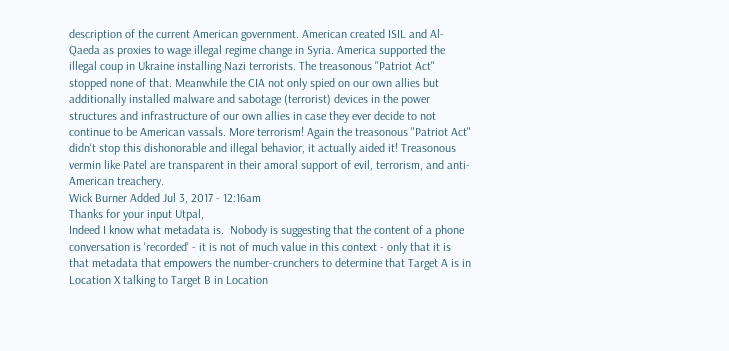description of the current American government. American created ISIL and Al-Qaeda as proxies to wage illegal regime change in Syria. America supported the illegal coup in Ukraine installing Nazi terrorists. The treasonous "Patriot Act" stopped none of that. Meanwhile the CIA not only spied on our own allies but additionally installed malware and sabotage (terrorist) devices in the power structures and infrastructure of our own allies in case they ever decide to not continue to be American vassals. More terrorism! Again the treasonous "Patriot Act" didn't stop this dishonorable and illegal behavior, it actually aided it! Treasonous vermin like Patel are transparent in their amoral support of evil, terrorism, and anti-American treachery.
Wick Burner Added Jul 3, 2017 - 12:16am
Thanks for your input Utpal,
Indeed I know what metadata is.  Nobody is suggesting that the content of a phone conversation is 'recorded' - it is not of much value in this context - only that it is that metadata that empowers the number-crunchers to determine that Target A is in Location X talking to Target B in Location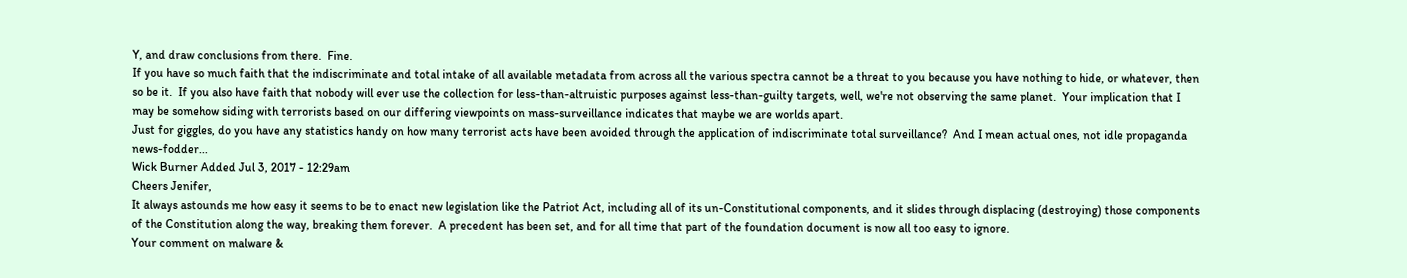Y, and draw conclusions from there.  Fine.
If you have so much faith that the indiscriminate and total intake of all available metadata from across all the various spectra cannot be a threat to you because you have nothing to hide, or whatever, then so be it.  If you also have faith that nobody will ever use the collection for less-than-altruistic purposes against less-than-guilty targets, well, we're not observing the same planet.  Your implication that I may be somehow siding with terrorists based on our differing viewpoints on mass-surveillance indicates that maybe we are worlds apart.
Just for giggles, do you have any statistics handy on how many terrorist acts have been avoided through the application of indiscriminate total surveillance?  And I mean actual ones, not idle propaganda news-fodder...
Wick Burner Added Jul 3, 2017 - 12:29am
Cheers Jenifer,
It always astounds me how easy it seems to be to enact new legislation like the Patriot Act, including all of its un-Constitutional components, and it slides through displacing (destroying) those components of the Constitution along the way, breaking them forever.  A precedent has been set, and for all time that part of the foundation document is now all too easy to ignore.
Your comment on malware &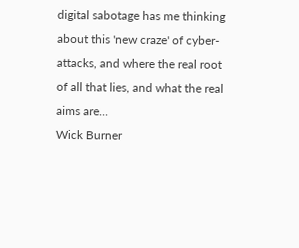digital sabotage has me thinking about this 'new craze' of cyber-attacks, and where the real root of all that lies, and what the real aims are...
Wick Burner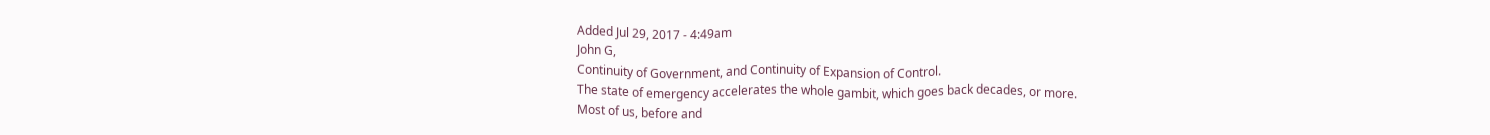Added Jul 29, 2017 - 4:49am
John G,
Continuity of Government, and Continuity of Expansion of Control.
The state of emergency accelerates the whole gambit, which goes back decades, or more.
Most of us, before and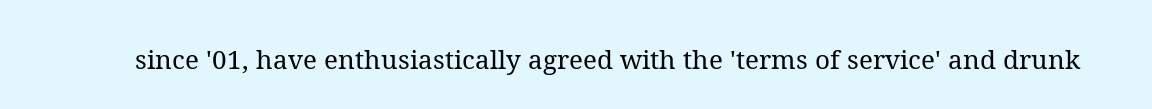since '01, have enthusiastically agreed with the 'terms of service' and drunk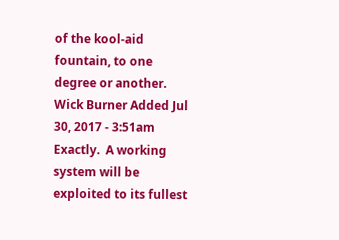of the kool-aid fountain, to one degree or another.
Wick Burner Added Jul 30, 2017 - 3:51am
Exactly.  A working system will be exploited to its fullest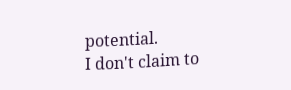potential.
I don't claim to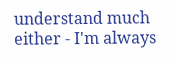understand much either - I'm always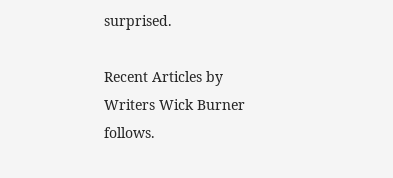surprised.

Recent Articles by Writers Wick Burner follows.